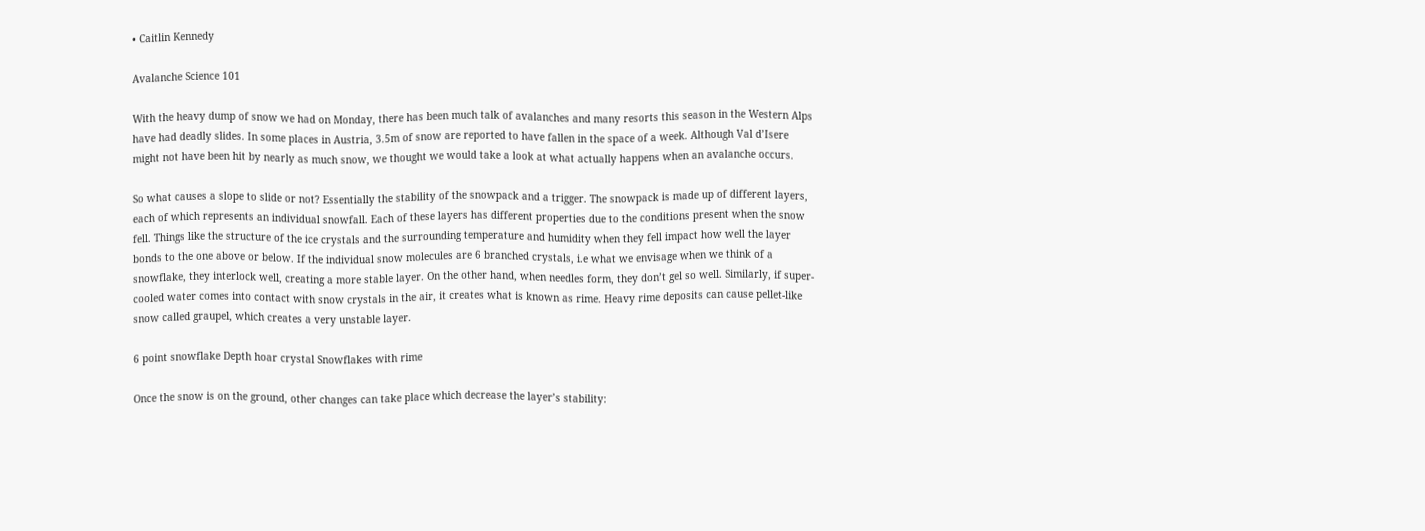• Caitlin Kennedy

Avalanche Science 101

With the heavy dump of snow we had on Monday, there has been much talk of avalanches and many resorts this season in the Western Alps have had deadly slides. In some places in Austria, 3.5m of snow are reported to have fallen in the space of a week. Although Val d’Isere might not have been hit by nearly as much snow, we thought we would take a look at what actually happens when an avalanche occurs.

So what causes a slope to slide or not? Essentially the stability of the snowpack and a trigger. The snowpack is made up of different layers, each of which represents an individual snowfall. Each of these layers has different properties due to the conditions present when the snow fell. Things like the structure of the ice crystals and the surrounding temperature and humidity when they fell impact how well the layer bonds to the one above or below. If the individual snow molecules are 6 branched crystals, i.e what we envisage when we think of a snowflake, they interlock well, creating a more stable layer. On the other hand, when needles form, they don’t gel so well. Similarly, if super-cooled water comes into contact with snow crystals in the air, it creates what is known as rime. Heavy rime deposits can cause pellet-like snow called graupel, which creates a very unstable layer.

6 point snowflake Depth hoar crystal Snowflakes with rime

Once the snow is on the ground, other changes can take place which decrease the layer’s stability: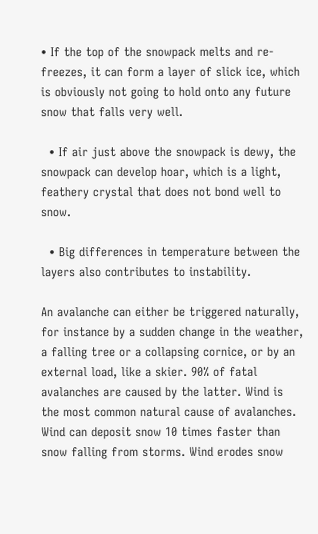• If the top of the snowpack melts and re-freezes, it can form a layer of slick ice, which is obviously not going to hold onto any future snow that falls very well.

  • If air just above the snowpack is dewy, the snowpack can develop hoar, which is a light, feathery crystal that does not bond well to snow.

  • Big differences in temperature between the layers also contributes to instability.

An avalanche can either be triggered naturally, for instance by a sudden change in the weather, a falling tree or a collapsing cornice, or by an external load, like a skier. 90% of fatal avalanches are caused by the latter. Wind is the most common natural cause of avalanches. Wind can deposit snow 10 times faster than snow falling from storms. Wind erodes snow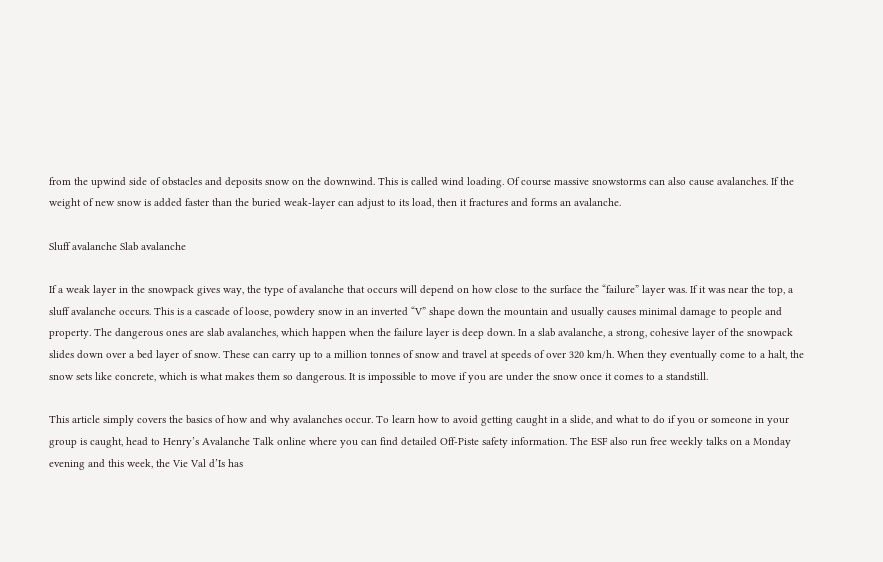from the upwind side of obstacles and deposits snow on the downwind. This is called wind loading. Of course massive snowstorms can also cause avalanches. If the weight of new snow is added faster than the buried weak-layer can adjust to its load, then it fractures and forms an avalanche.

Sluff avalanche Slab avalanche

If a weak layer in the snowpack gives way, the type of avalanche that occurs will depend on how close to the surface the “failure” layer was. If it was near the top, a sluff avalanche occurs. This is a cascade of loose, powdery snow in an inverted “V” shape down the mountain and usually causes minimal damage to people and property. The dangerous ones are slab avalanches, which happen when the failure layer is deep down. In a slab avalanche, a strong, cohesive layer of the snowpack slides down over a bed layer of snow. These can carry up to a million tonnes of snow and travel at speeds of over 320 km/h. When they eventually come to a halt, the snow sets like concrete, which is what makes them so dangerous. It is impossible to move if you are under the snow once it comes to a standstill.

This article simply covers the basics of how and why avalanches occur. To learn how to avoid getting caught in a slide, and what to do if you or someone in your group is caught, head to Henry’s Avalanche Talk online where you can find detailed Off-Piste safety information. The ESF also run free weekly talks on a Monday evening and this week, the Vie Val d’Is has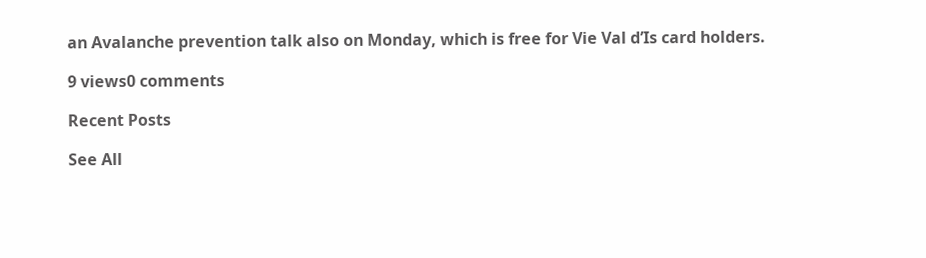an Avalanche prevention talk also on Monday, which is free for Vie Val d’Is card holders.

9 views0 comments

Recent Posts

See All